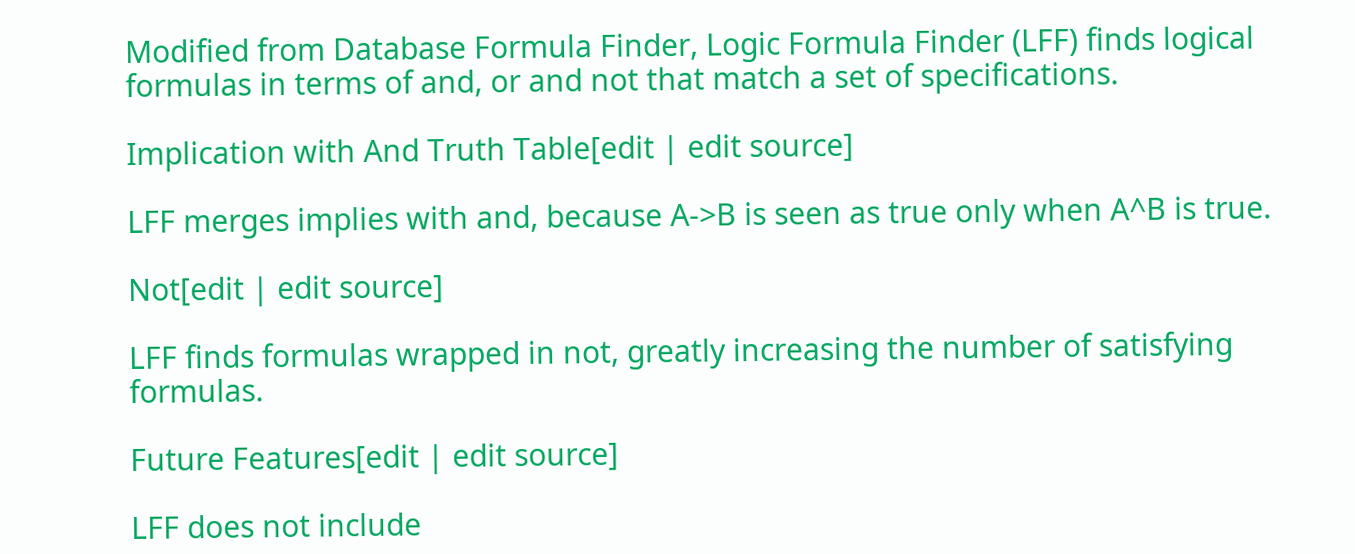Modified from Database Formula Finder, Logic Formula Finder (LFF) finds logical formulas in terms of and, or and not that match a set of specifications.

Implication with And Truth Table[edit | edit source]

LFF merges implies with and, because A->B is seen as true only when A^B is true.

Not[edit | edit source]

LFF finds formulas wrapped in not, greatly increasing the number of satisfying formulas.

Future Features[edit | edit source]

LFF does not include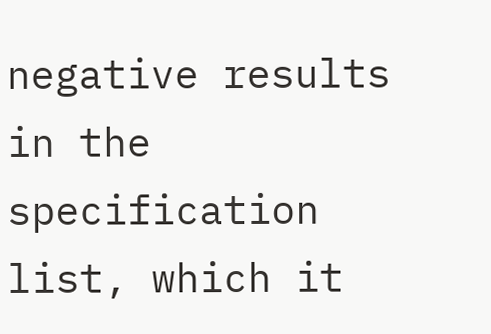negative results in the specification list, which it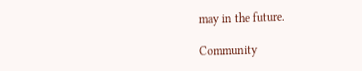may in the future.

Community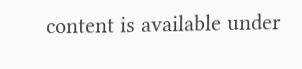content is available under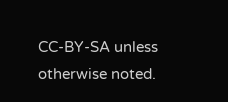CC-BY-SA unless otherwise noted.